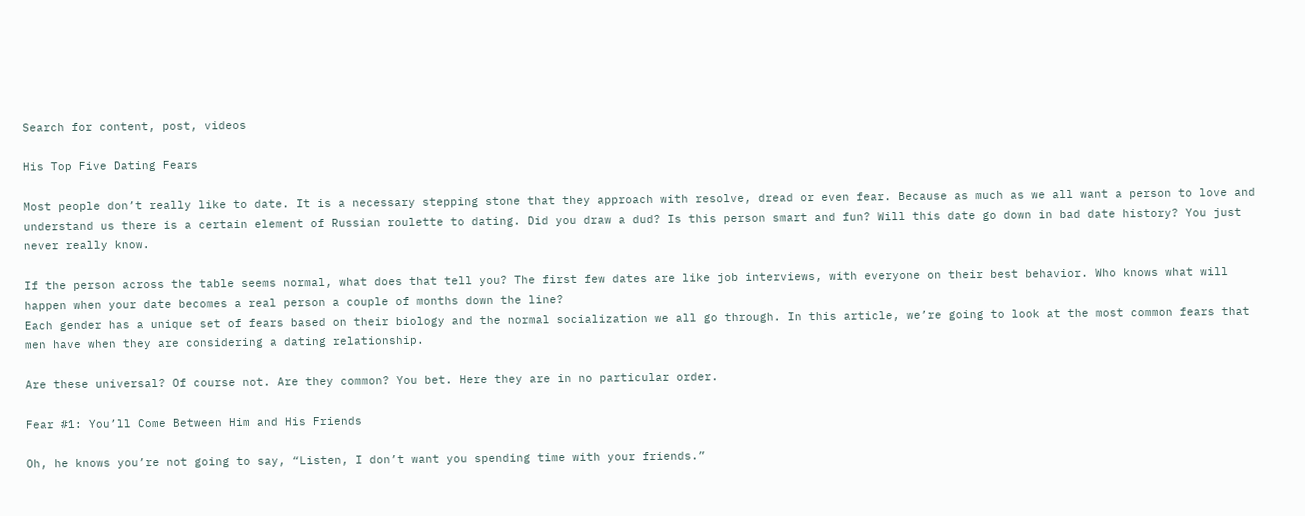Search for content, post, videos

His Top Five Dating Fears

Most people don’t really like to date. It is a necessary stepping stone that they approach with resolve, dread or even fear. Because as much as we all want a person to love and understand us there is a certain element of Russian roulette to dating. Did you draw a dud? Is this person smart and fun? Will this date go down in bad date history? You just never really know.

If the person across the table seems normal, what does that tell you? The first few dates are like job interviews, with everyone on their best behavior. Who knows what will happen when your date becomes a real person a couple of months down the line?
Each gender has a unique set of fears based on their biology and the normal socialization we all go through. In this article, we’re going to look at the most common fears that men have when they are considering a dating relationship.

Are these universal? Of course not. Are they common? You bet. Here they are in no particular order.

Fear #1: You’ll Come Between Him and His Friends

Oh, he knows you’re not going to say, “Listen, I don’t want you spending time with your friends.”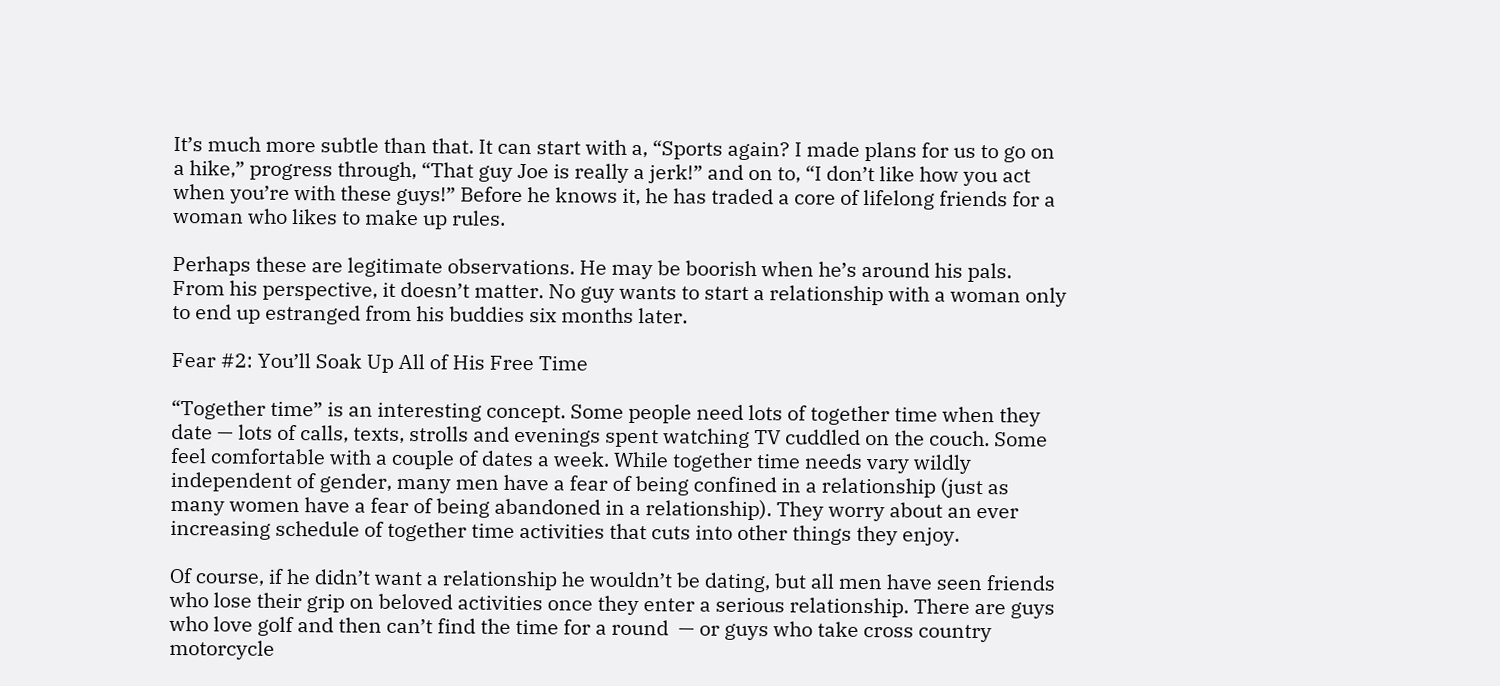It’s much more subtle than that. It can start with a, “Sports again? I made plans for us to go on a hike,” progress through, “That guy Joe is really a jerk!” and on to, “I don’t like how you act when you’re with these guys!” Before he knows it, he has traded a core of lifelong friends for a woman who likes to make up rules.

Perhaps these are legitimate observations. He may be boorish when he’s around his pals. From his perspective, it doesn’t matter. No guy wants to start a relationship with a woman only to end up estranged from his buddies six months later.

Fear #2: You’ll Soak Up All of His Free Time

“Together time” is an interesting concept. Some people need lots of together time when they date — lots of calls, texts, strolls and evenings spent watching TV cuddled on the couch. Some feel comfortable with a couple of dates a week. While together time needs vary wildly independent of gender, many men have a fear of being confined in a relationship (just as many women have a fear of being abandoned in a relationship). They worry about an ever increasing schedule of together time activities that cuts into other things they enjoy.

Of course, if he didn’t want a relationship he wouldn’t be dating, but all men have seen friends who lose their grip on beloved activities once they enter a serious relationship. There are guys who love golf and then can’t find the time for a round  — or guys who take cross country motorcycle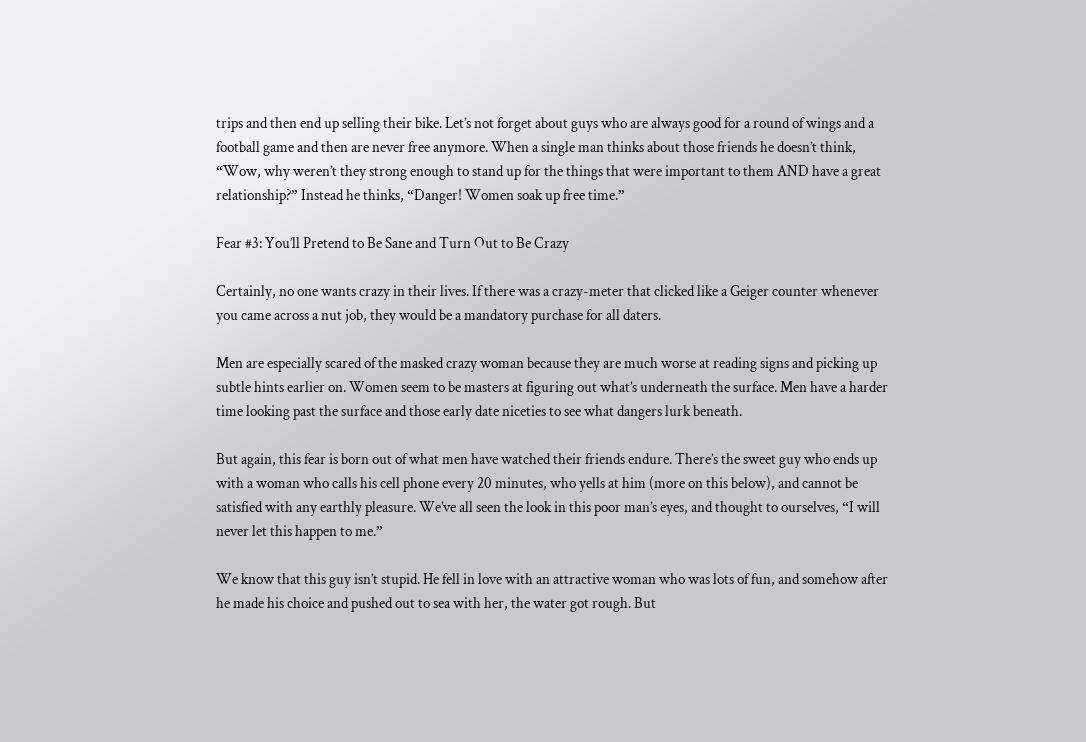trips and then end up selling their bike. Let’s not forget about guys who are always good for a round of wings and a football game and then are never free anymore. When a single man thinks about those friends he doesn’t think, “Wow, why weren’t they strong enough to stand up for the things that were important to them AND have a great relationship?” Instead he thinks, “Danger! Women soak up free time.”

Fear #3: You’ll Pretend to Be Sane and Turn Out to Be Crazy

Certainly, no one wants crazy in their lives. If there was a crazy-meter that clicked like a Geiger counter whenever you came across a nut job, they would be a mandatory purchase for all daters.

Men are especially scared of the masked crazy woman because they are much worse at reading signs and picking up subtle hints earlier on. Women seem to be masters at figuring out what’s underneath the surface. Men have a harder time looking past the surface and those early date niceties to see what dangers lurk beneath.

But again, this fear is born out of what men have watched their friends endure. There’s the sweet guy who ends up with a woman who calls his cell phone every 20 minutes, who yells at him (more on this below), and cannot be satisfied with any earthly pleasure. We’ve all seen the look in this poor man’s eyes, and thought to ourselves, “I will never let this happen to me.”

We know that this guy isn’t stupid. He fell in love with an attractive woman who was lots of fun, and somehow after he made his choice and pushed out to sea with her, the water got rough. But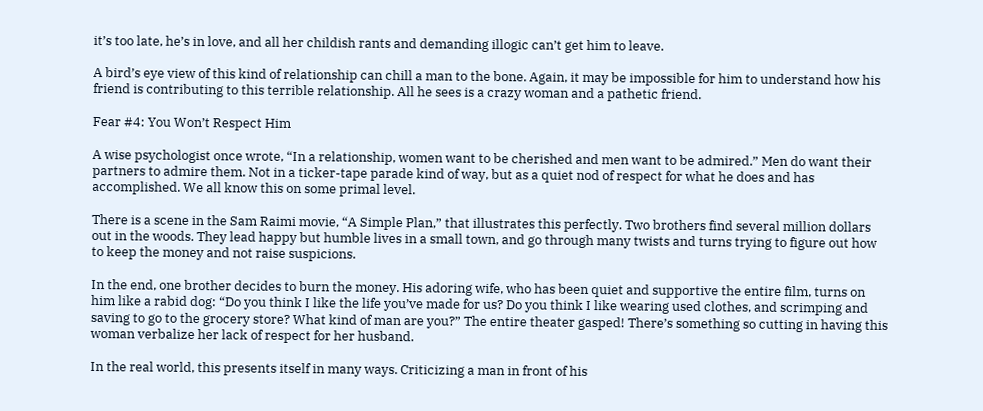it’s too late, he’s in love, and all her childish rants and demanding illogic can’t get him to leave.

A bird’s eye view of this kind of relationship can chill a man to the bone. Again, it may be impossible for him to understand how his friend is contributing to this terrible relationship. All he sees is a crazy woman and a pathetic friend.

Fear #4: You Won’t Respect Him

A wise psychologist once wrote, “In a relationship, women want to be cherished and men want to be admired.” Men do want their partners to admire them. Not in a ticker-tape parade kind of way, but as a quiet nod of respect for what he does and has accomplished. We all know this on some primal level.

There is a scene in the Sam Raimi movie, “A Simple Plan,” that illustrates this perfectly. Two brothers find several million dollars out in the woods. They lead happy but humble lives in a small town, and go through many twists and turns trying to figure out how to keep the money and not raise suspicions.

In the end, one brother decides to burn the money. His adoring wife, who has been quiet and supportive the entire film, turns on him like a rabid dog: “Do you think I like the life you’ve made for us? Do you think I like wearing used clothes, and scrimping and saving to go to the grocery store? What kind of man are you?” The entire theater gasped! There’s something so cutting in having this woman verbalize her lack of respect for her husband.

In the real world, this presents itself in many ways. Criticizing a man in front of his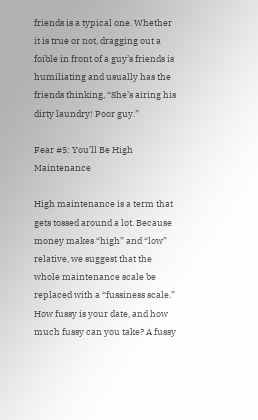friends is a typical one. Whether it is true or not, dragging out a foible in front of a guy’s friends is humiliating and usually has the friends thinking, “She’s airing his dirty laundry! Poor guy.”

Fear #5: You’ll Be High Maintenance

High maintenance is a term that gets tossed around a lot. Because money makes “high” and “low” relative, we suggest that the whole maintenance scale be replaced with a “fussiness scale.” How fussy is your date, and how much fussy can you take? A fussy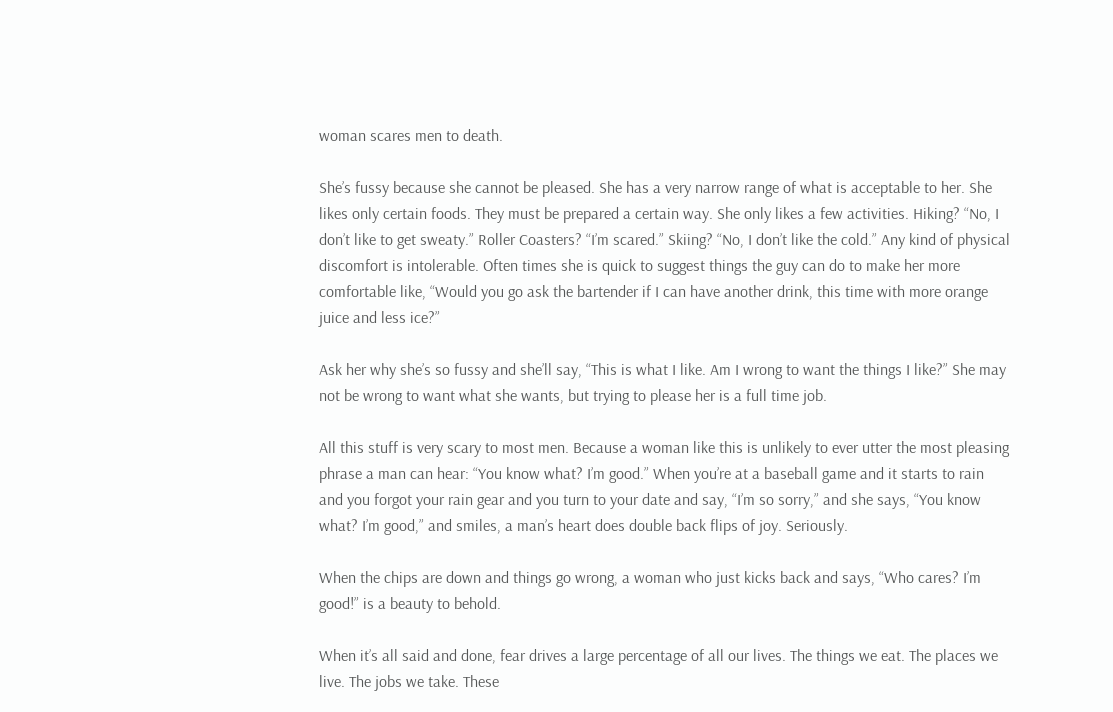woman scares men to death.

She’s fussy because she cannot be pleased. She has a very narrow range of what is acceptable to her. She likes only certain foods. They must be prepared a certain way. She only likes a few activities. Hiking? “No, I don’t like to get sweaty.” Roller Coasters? “I’m scared.” Skiing? “No, I don’t like the cold.” Any kind of physical discomfort is intolerable. Often times she is quick to suggest things the guy can do to make her more comfortable like, “Would you go ask the bartender if I can have another drink, this time with more orange juice and less ice?”

Ask her why she’s so fussy and she’ll say, “This is what I like. Am I wrong to want the things I like?” She may not be wrong to want what she wants, but trying to please her is a full time job.

All this stuff is very scary to most men. Because a woman like this is unlikely to ever utter the most pleasing phrase a man can hear: “You know what? I’m good.” When you’re at a baseball game and it starts to rain and you forgot your rain gear and you turn to your date and say, “I’m so sorry,” and she says, “You know what? I’m good,” and smiles, a man’s heart does double back flips of joy. Seriously.

When the chips are down and things go wrong, a woman who just kicks back and says, “Who cares? I’m good!” is a beauty to behold.

When it’s all said and done, fear drives a large percentage of all our lives. The things we eat. The places we live. The jobs we take. These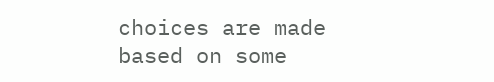choices are made based on some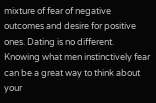mixture of fear of negative outcomes and desire for positive ones. Dating is no different. Knowing what men instinctively fear can be a great way to think about your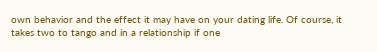own behavior and the effect it may have on your dating life. Of course, it takes two to tango and in a relationship if one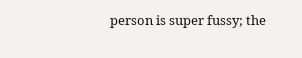person is super fussy; the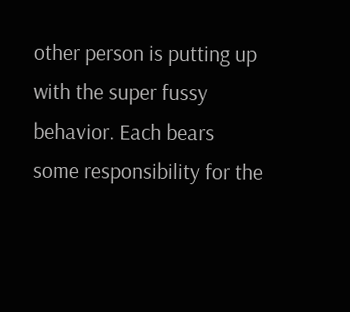other person is putting up with the super fussy behavior. Each bears some responsibility for the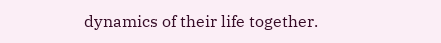dynamics of their life together.